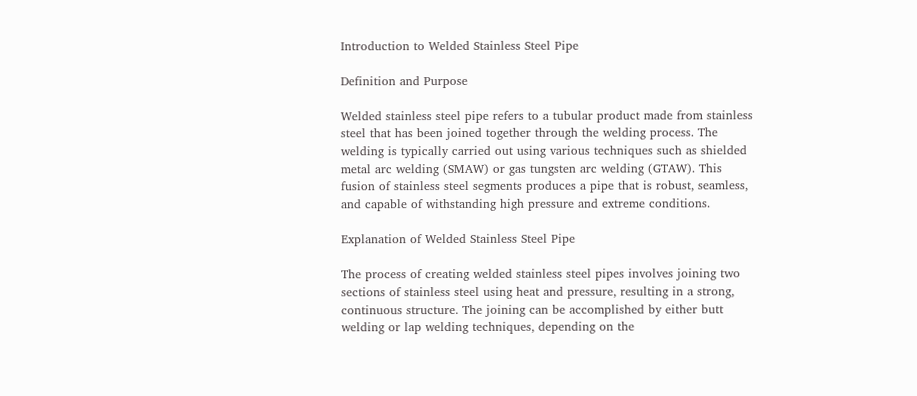Introduction to Welded Stainless Steel Pipe

Definition and Purpose

Welded stainless steel pipe refers to a tubular product made from stainless steel that has been joined together through the welding process. The welding is typically carried out using various techniques such as shielded metal arc welding (SMAW) or gas tungsten arc welding (GTAW). This fusion of stainless steel segments produces a pipe that is robust, seamless, and capable of withstanding high pressure and extreme conditions.

Explanation of Welded Stainless Steel Pipe

The process of creating welded stainless steel pipes involves joining two sections of stainless steel using heat and pressure, resulting in a strong, continuous structure. The joining can be accomplished by either butt welding or lap welding techniques, depending on the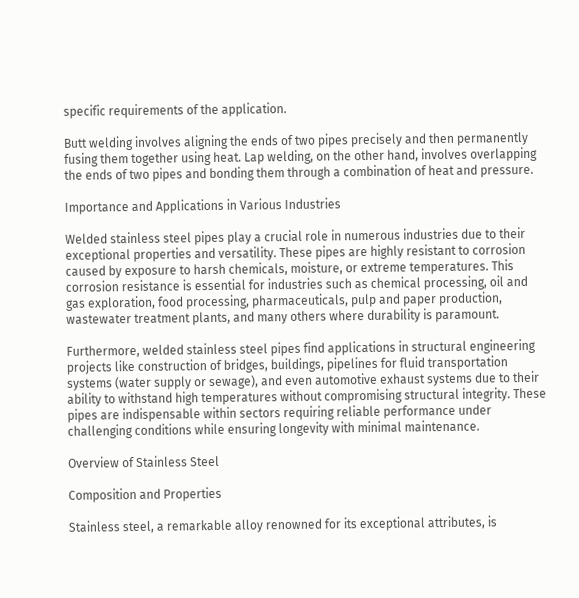specific requirements of the application.

Butt welding involves aligning the ends of two pipes precisely and then permanently fusing them together using heat. Lap welding, on the other hand, involves overlapping the ends of two pipes and bonding them through a combination of heat and pressure.

Importance and Applications in Various Industries

Welded stainless steel pipes play a crucial role in numerous industries due to their exceptional properties and versatility. These pipes are highly resistant to corrosion caused by exposure to harsh chemicals, moisture, or extreme temperatures. This corrosion resistance is essential for industries such as chemical processing, oil and gas exploration, food processing, pharmaceuticals, pulp and paper production, wastewater treatment plants, and many others where durability is paramount.

Furthermore, welded stainless steel pipes find applications in structural engineering projects like construction of bridges, buildings, pipelines for fluid transportation systems (water supply or sewage), and even automotive exhaust systems due to their ability to withstand high temperatures without compromising structural integrity. These pipes are indispensable within sectors requiring reliable performance under challenging conditions while ensuring longevity with minimal maintenance.

Overview of Stainless Steel

Composition and Properties

Stainless steel, a remarkable alloy renowned for its exceptional attributes, is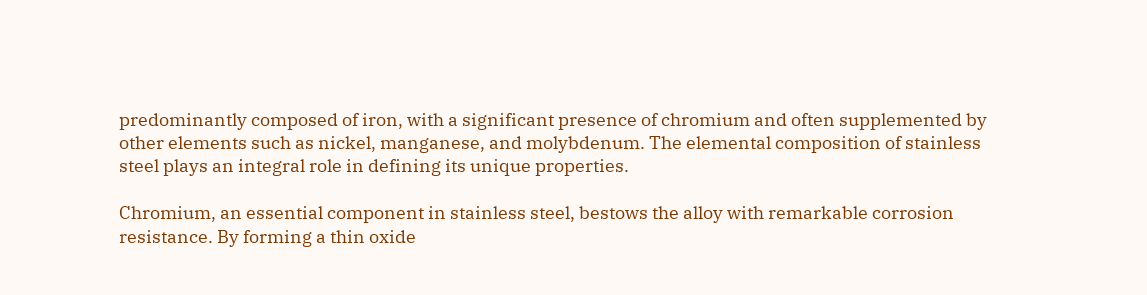predominantly composed of iron, with a significant presence of chromium and often supplemented by other elements such as nickel, manganese, and molybdenum. The elemental composition of stainless steel plays an integral role in defining its unique properties.

Chromium, an essential component in stainless steel, bestows the alloy with remarkable corrosion resistance. By forming a thin oxide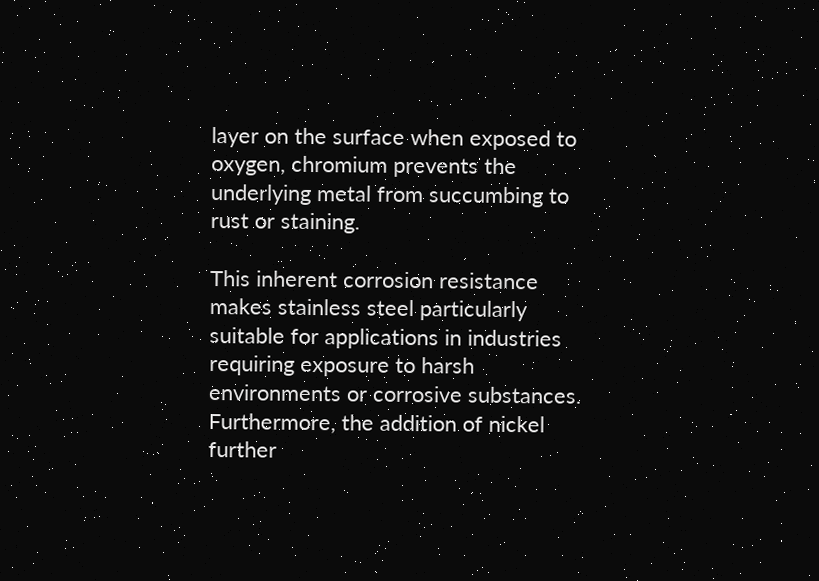layer on the surface when exposed to oxygen, chromium prevents the underlying metal from succumbing to rust or staining.

This inherent corrosion resistance makes stainless steel particularly suitable for applications in industries requiring exposure to harsh environments or corrosive substances. Furthermore, the addition of nickel further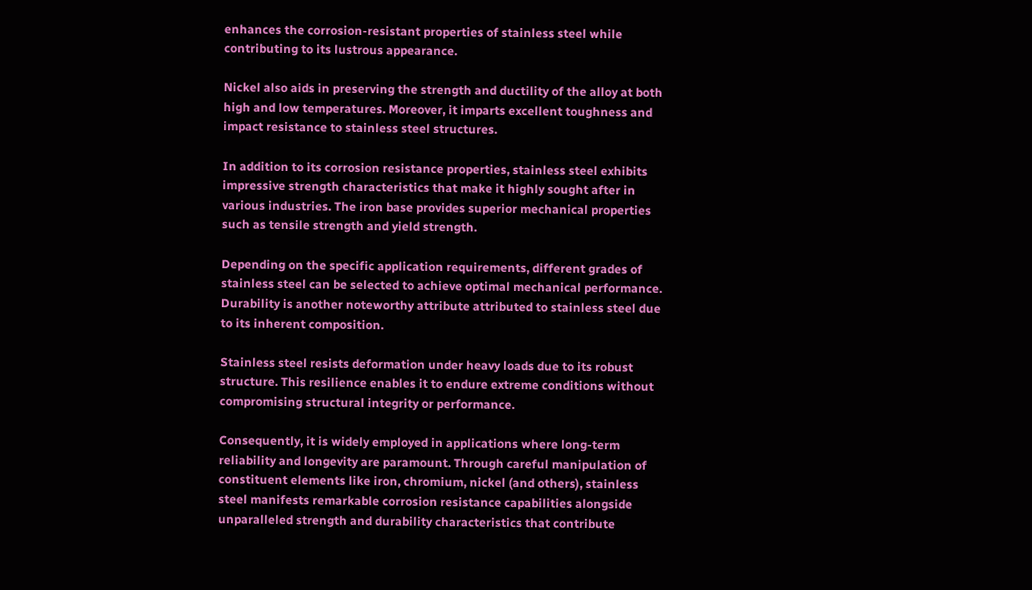enhances the corrosion-resistant properties of stainless steel while contributing to its lustrous appearance.

Nickel also aids in preserving the strength and ductility of the alloy at both high and low temperatures. Moreover, it imparts excellent toughness and impact resistance to stainless steel structures.

In addition to its corrosion resistance properties, stainless steel exhibits impressive strength characteristics that make it highly sought after in various industries. The iron base provides superior mechanical properties such as tensile strength and yield strength.

Depending on the specific application requirements, different grades of stainless steel can be selected to achieve optimal mechanical performance. Durability is another noteworthy attribute attributed to stainless steel due to its inherent composition.

Stainless steel resists deformation under heavy loads due to its robust structure. This resilience enables it to endure extreme conditions without compromising structural integrity or performance.

Consequently, it is widely employed in applications where long-term reliability and longevity are paramount. Through careful manipulation of constituent elements like iron, chromium, nickel (and others), stainless steel manifests remarkable corrosion resistance capabilities alongside unparalleled strength and durability characteristics that contribute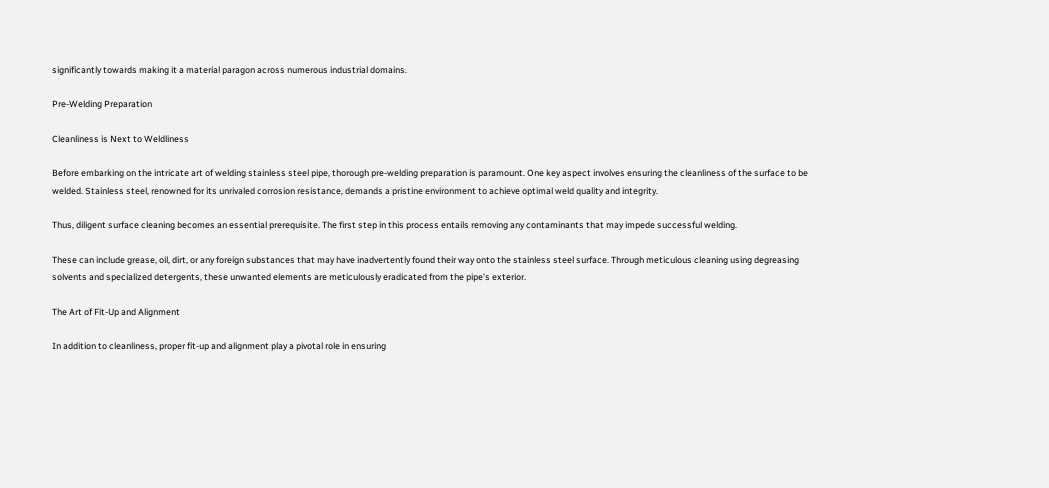significantly towards making it a material paragon across numerous industrial domains.

Pre-Welding Preparation

Cleanliness is Next to Weldliness

Before embarking on the intricate art of welding stainless steel pipe, thorough pre-welding preparation is paramount. One key aspect involves ensuring the cleanliness of the surface to be welded. Stainless steel, renowned for its unrivaled corrosion resistance, demands a pristine environment to achieve optimal weld quality and integrity.

Thus, diligent surface cleaning becomes an essential prerequisite. The first step in this process entails removing any contaminants that may impede successful welding.

These can include grease, oil, dirt, or any foreign substances that may have inadvertently found their way onto the stainless steel surface. Through meticulous cleaning using degreasing solvents and specialized detergents, these unwanted elements are meticulously eradicated from the pipe's exterior.

The Art of Fit-Up and Alignment

In addition to cleanliness, proper fit-up and alignment play a pivotal role in ensuring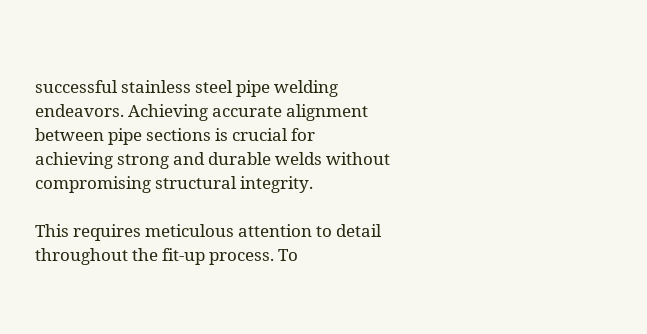successful stainless steel pipe welding endeavors. Achieving accurate alignment between pipe sections is crucial for achieving strong and durable welds without compromising structural integrity.

This requires meticulous attention to detail throughout the fit-up process. To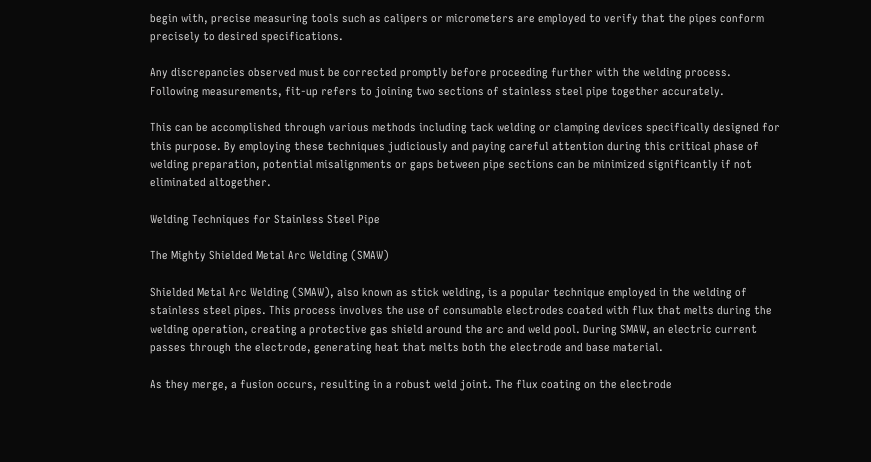begin with, precise measuring tools such as calipers or micrometers are employed to verify that the pipes conform precisely to desired specifications.

Any discrepancies observed must be corrected promptly before proceeding further with the welding process. Following measurements, fit-up refers to joining two sections of stainless steel pipe together accurately.

This can be accomplished through various methods including tack welding or clamping devices specifically designed for this purpose. By employing these techniques judiciously and paying careful attention during this critical phase of welding preparation, potential misalignments or gaps between pipe sections can be minimized significantly if not eliminated altogether.

Welding Techniques for Stainless Steel Pipe

The Mighty Shielded Metal Arc Welding (SMAW)

Shielded Metal Arc Welding (SMAW), also known as stick welding, is a popular technique employed in the welding of stainless steel pipes. This process involves the use of consumable electrodes coated with flux that melts during the welding operation, creating a protective gas shield around the arc and weld pool. During SMAW, an electric current passes through the electrode, generating heat that melts both the electrode and base material.

As they merge, a fusion occurs, resulting in a robust weld joint. The flux coating on the electrode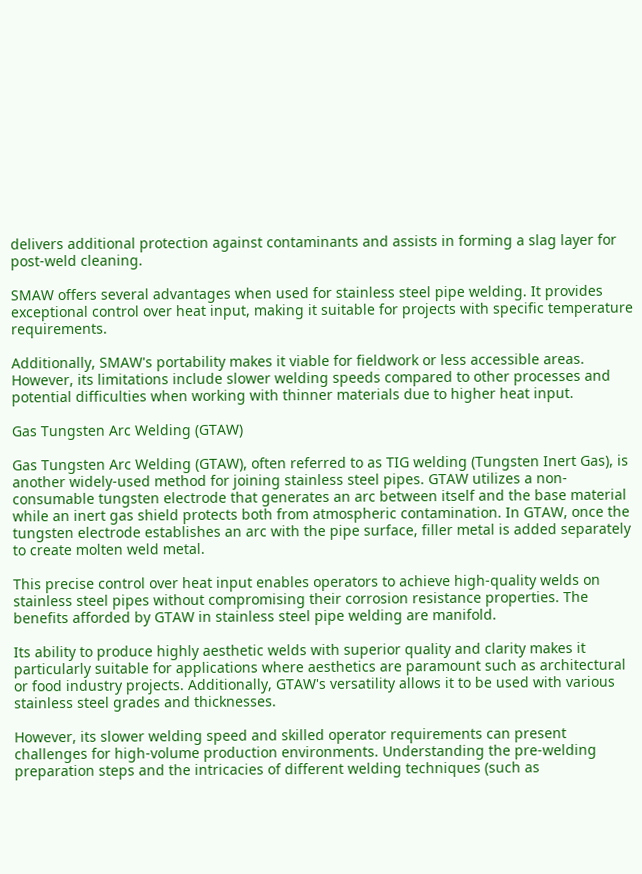delivers additional protection against contaminants and assists in forming a slag layer for post-weld cleaning.

SMAW offers several advantages when used for stainless steel pipe welding. It provides exceptional control over heat input, making it suitable for projects with specific temperature requirements.

Additionally, SMAW's portability makes it viable for fieldwork or less accessible areas. However, its limitations include slower welding speeds compared to other processes and potential difficulties when working with thinner materials due to higher heat input.

Gas Tungsten Arc Welding (GTAW)

Gas Tungsten Arc Welding (GTAW), often referred to as TIG welding (Tungsten Inert Gas), is another widely-used method for joining stainless steel pipes. GTAW utilizes a non-consumable tungsten electrode that generates an arc between itself and the base material while an inert gas shield protects both from atmospheric contamination. In GTAW, once the tungsten electrode establishes an arc with the pipe surface, filler metal is added separately to create molten weld metal.

This precise control over heat input enables operators to achieve high-quality welds on stainless steel pipes without compromising their corrosion resistance properties. The benefits afforded by GTAW in stainless steel pipe welding are manifold.

Its ability to produce highly aesthetic welds with superior quality and clarity makes it particularly suitable for applications where aesthetics are paramount such as architectural or food industry projects. Additionally, GTAW's versatility allows it to be used with various stainless steel grades and thicknesses.

However, its slower welding speed and skilled operator requirements can present challenges for high-volume production environments. Understanding the pre-welding preparation steps and the intricacies of different welding techniques (such as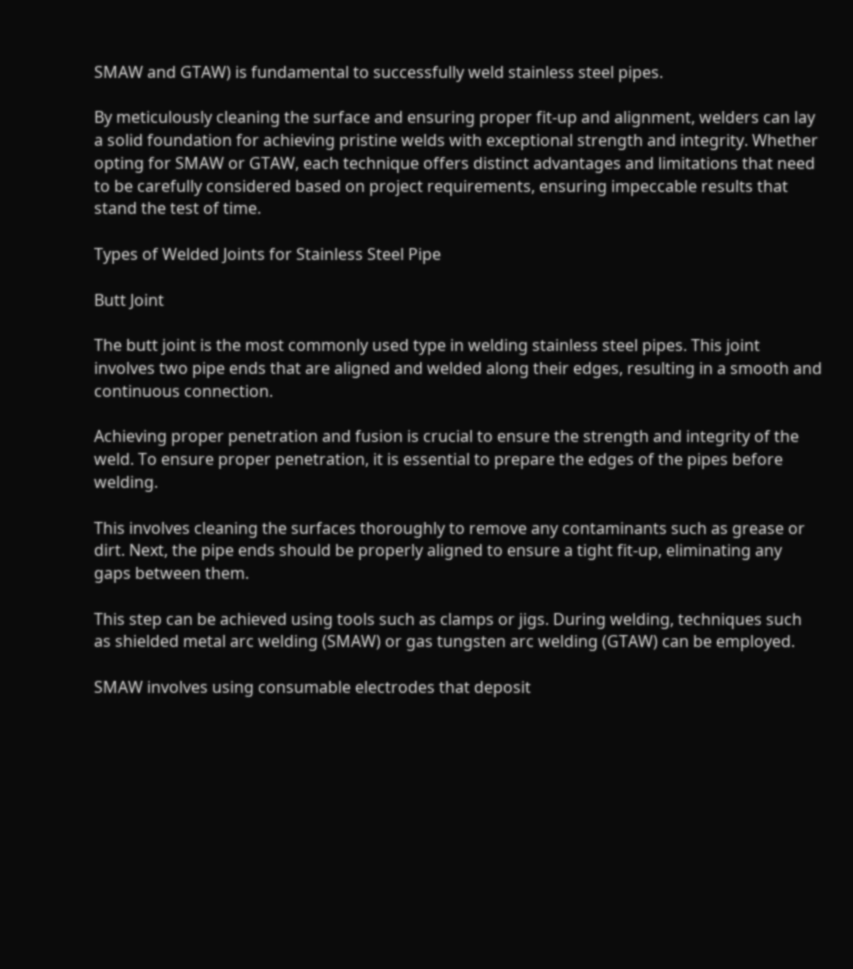SMAW and GTAW) is fundamental to successfully weld stainless steel pipes.

By meticulously cleaning the surface and ensuring proper fit-up and alignment, welders can lay a solid foundation for achieving pristine welds with exceptional strength and integrity. Whether opting for SMAW or GTAW, each technique offers distinct advantages and limitations that need to be carefully considered based on project requirements, ensuring impeccable results that stand the test of time.

Types of Welded Joints for Stainless Steel Pipe

Butt Joint

The butt joint is the most commonly used type in welding stainless steel pipes. This joint involves two pipe ends that are aligned and welded along their edges, resulting in a smooth and continuous connection.

Achieving proper penetration and fusion is crucial to ensure the strength and integrity of the weld. To ensure proper penetration, it is essential to prepare the edges of the pipes before welding.

This involves cleaning the surfaces thoroughly to remove any contaminants such as grease or dirt. Next, the pipe ends should be properly aligned to ensure a tight fit-up, eliminating any gaps between them.

This step can be achieved using tools such as clamps or jigs. During welding, techniques such as shielded metal arc welding (SMAW) or gas tungsten arc welding (GTAW) can be employed.

SMAW involves using consumable electrodes that deposit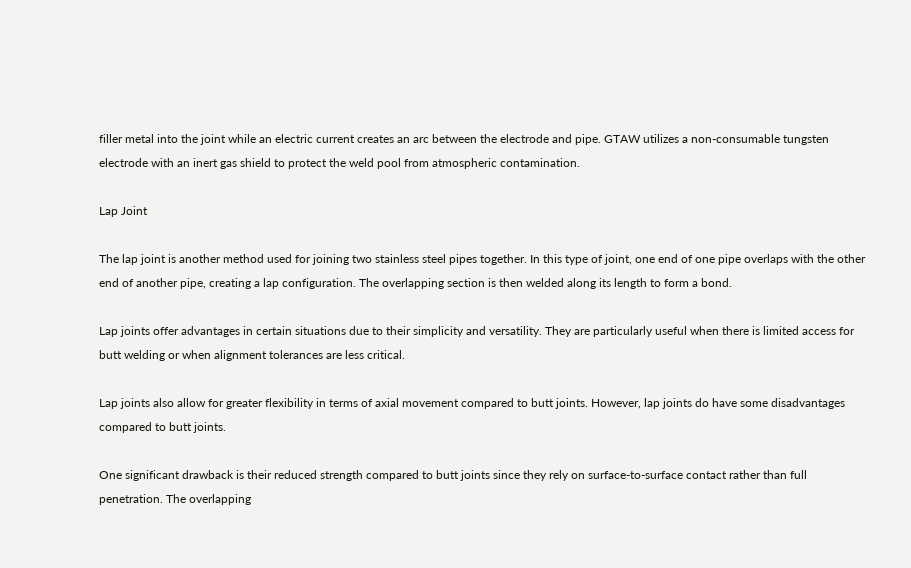filler metal into the joint while an electric current creates an arc between the electrode and pipe. GTAW utilizes a non-consumable tungsten electrode with an inert gas shield to protect the weld pool from atmospheric contamination.

Lap Joint

The lap joint is another method used for joining two stainless steel pipes together. In this type of joint, one end of one pipe overlaps with the other end of another pipe, creating a lap configuration. The overlapping section is then welded along its length to form a bond.

Lap joints offer advantages in certain situations due to their simplicity and versatility. They are particularly useful when there is limited access for butt welding or when alignment tolerances are less critical.

Lap joints also allow for greater flexibility in terms of axial movement compared to butt joints. However, lap joints do have some disadvantages compared to butt joints.

One significant drawback is their reduced strength compared to butt joints since they rely on surface-to-surface contact rather than full penetration. The overlapping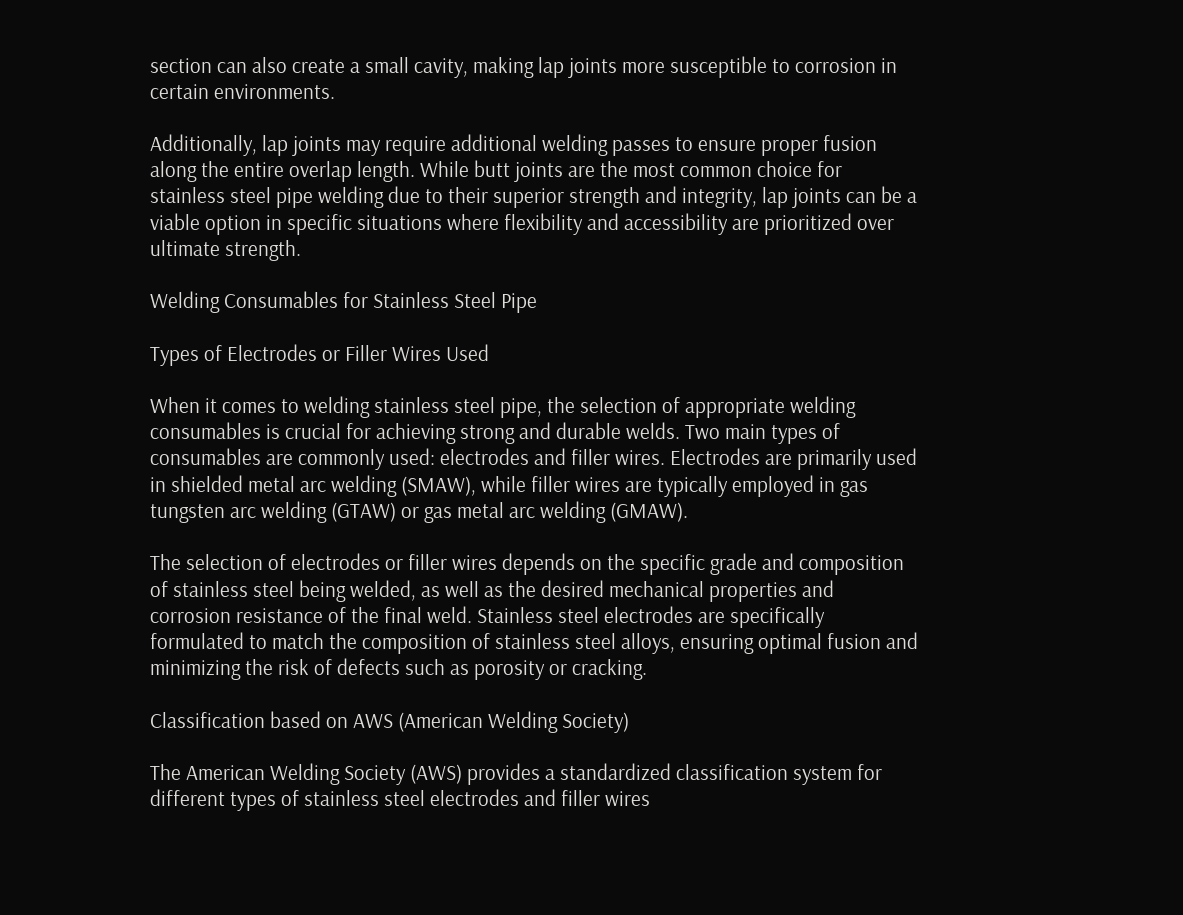section can also create a small cavity, making lap joints more susceptible to corrosion in certain environments.

Additionally, lap joints may require additional welding passes to ensure proper fusion along the entire overlap length. While butt joints are the most common choice for stainless steel pipe welding due to their superior strength and integrity, lap joints can be a viable option in specific situations where flexibility and accessibility are prioritized over ultimate strength.

Welding Consumables for Stainless Steel Pipe

Types of Electrodes or Filler Wires Used

When it comes to welding stainless steel pipe, the selection of appropriate welding consumables is crucial for achieving strong and durable welds. Two main types of consumables are commonly used: electrodes and filler wires. Electrodes are primarily used in shielded metal arc welding (SMAW), while filler wires are typically employed in gas tungsten arc welding (GTAW) or gas metal arc welding (GMAW).

The selection of electrodes or filler wires depends on the specific grade and composition of stainless steel being welded, as well as the desired mechanical properties and corrosion resistance of the final weld. Stainless steel electrodes are specifically formulated to match the composition of stainless steel alloys, ensuring optimal fusion and minimizing the risk of defects such as porosity or cracking.

Classification based on AWS (American Welding Society)

The American Welding Society (AWS) provides a standardized classification system for different types of stainless steel electrodes and filler wires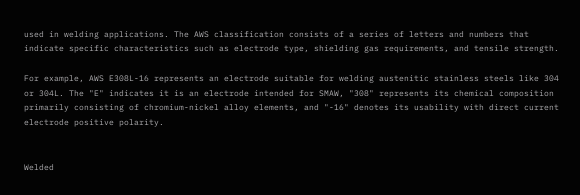used in welding applications. The AWS classification consists of a series of letters and numbers that indicate specific characteristics such as electrode type, shielding gas requirements, and tensile strength.

For example, AWS E308L-16 represents an electrode suitable for welding austenitic stainless steels like 304 or 304L. The "E" indicates it is an electrode intended for SMAW, "308" represents its chemical composition primarily consisting of chromium-nickel alloy elements, and "-16" denotes its usability with direct current electrode positive polarity.


Welded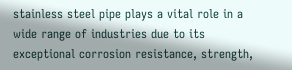stainless steel pipe plays a vital role in a wide range of industries due to its exceptional corrosion resistance, strength,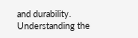and durability. Understanding the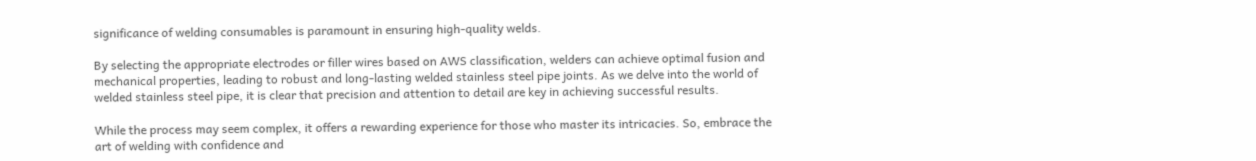significance of welding consumables is paramount in ensuring high-quality welds.

By selecting the appropriate electrodes or filler wires based on AWS classification, welders can achieve optimal fusion and mechanical properties, leading to robust and long-lasting welded stainless steel pipe joints. As we delve into the world of welded stainless steel pipe, it is clear that precision and attention to detail are key in achieving successful results.

While the process may seem complex, it offers a rewarding experience for those who master its intricacies. So, embrace the art of welding with confidence and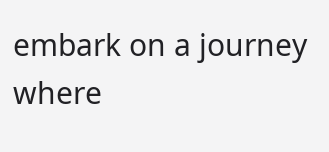embark on a journey where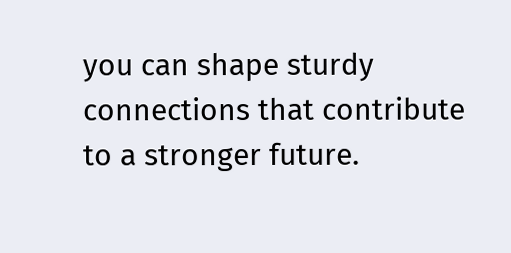you can shape sturdy connections that contribute to a stronger future.